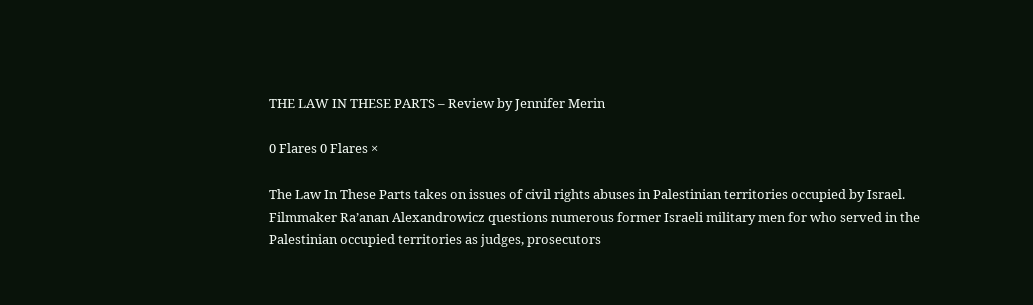THE LAW IN THESE PARTS – Review by Jennifer Merin

0 Flares 0 Flares ×

The Law In These Parts takes on issues of civil rights abuses in Palestinian territories occupied by Israel. Filmmaker Ra’anan Alexandrowicz questions numerous former Israeli military men for who served in the Palestinian occupied territories as judges, prosecutors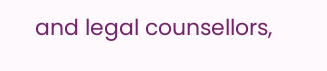and legal counsellors,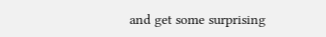and get some surprising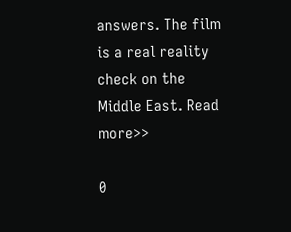answers. The film is a real reality check on the Middle East. Read more>>

0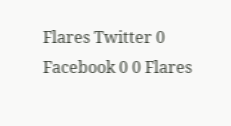Flares Twitter 0 Facebook 0 0 Flares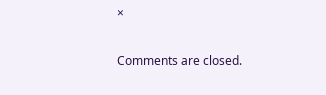×

Comments are closed.